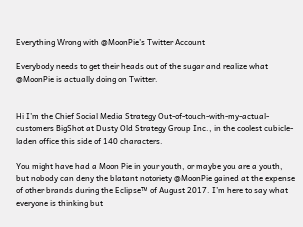Everything Wrong with @MoonPie’s Twitter Account

Everybody needs to get their heads out of the sugar and realize what @MoonPie is actually doing on Twitter.


Hi I’m the Chief Social Media Strategy Out-of-touch-with-my-actual-customers BigShot at Dusty Old Strategy Group Inc., in the coolest cubicle-laden office this side of 140 characters.

You might have had a Moon Pie in your youth, or maybe you are a youth, but nobody can deny the blatant notoriety @MoonPie gained at the expense of other brands during the Eclipse™ of August 2017. I’m here to say what everyone is thinking but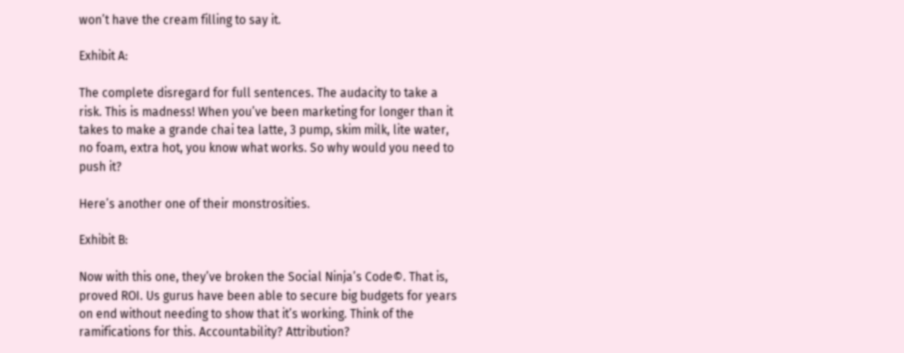won’t have the cream filling to say it.

Exhibit A:

The complete disregard for full sentences. The audacity to take a risk. This is madness! When you’ve been marketing for longer than it takes to make a grande chai tea latte, 3 pump, skim milk, lite water, no foam, extra hot, you know what works. So why would you need to push it?

Here’s another one of their monstrosities.

Exhibit B:

Now with this one, they’ve broken the Social Ninja’s Code©. That is, proved ROI. Us gurus have been able to secure big budgets for years on end without needing to show that it’s working. Think of the ramifications for this. Accountability? Attribution?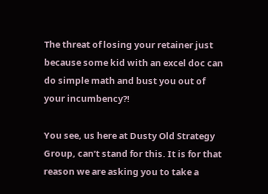The threat of losing your retainer just because some kid with an excel doc can do simple math and bust you out of your incumbency?!

You see, us here at Dusty Old Strategy Group, can’t stand for this. It is for that reason we are asking you to take a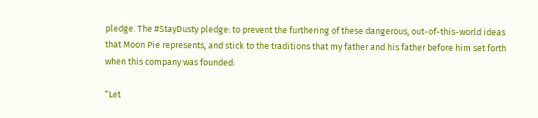pledge. The #StayDusty pledge: to prevent the furthering of these dangerous, out-of-this-world ideas that Moon Pie represents, and stick to the traditions that my father and his father before him set forth when this company was founded:

“Let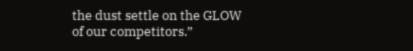the dust settle on the GLOW of our competitors.”